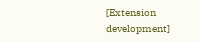[Extension development]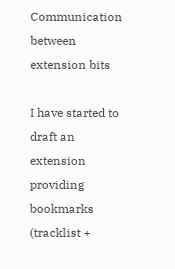Communication between extension bits

I have started to draft an extension providing bookmarks (tracklist +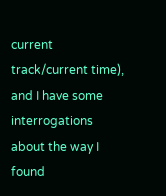current track/current time), and I have some interrogations about the way I found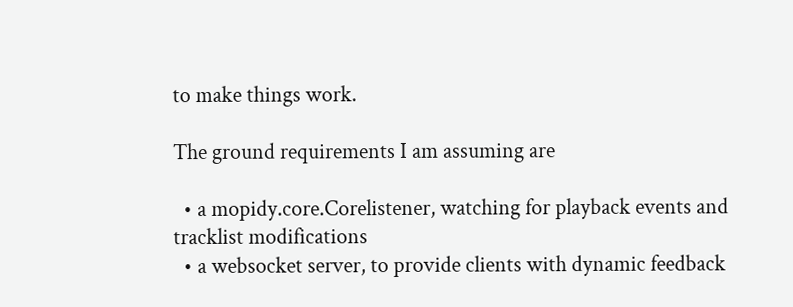to make things work.

The ground requirements I am assuming are

  • a mopidy.core.Corelistener, watching for playback events and tracklist modifications
  • a websocket server, to provide clients with dynamic feedback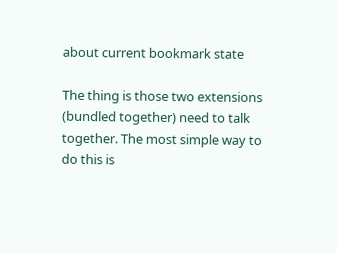about current bookmark state

The thing is those two extensions (bundled together) need to talk together. The most simple way to do this is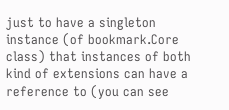just to have a singleton instance (of bookmark.Core class) that instances of both kind of extensions can have a reference to (you can see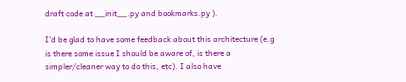draft code at __init__.py and bookmarks.py ).

I’d be glad to have some feedback about this architecture (e.g is there some issue I should be aware of, is there a simpler/cleaner way to do this, etc). I also have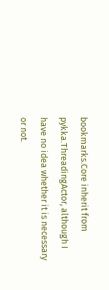bookmarks.Core inherit from pykka.ThreadingActor, although I have no idea whether it is necessary or not.